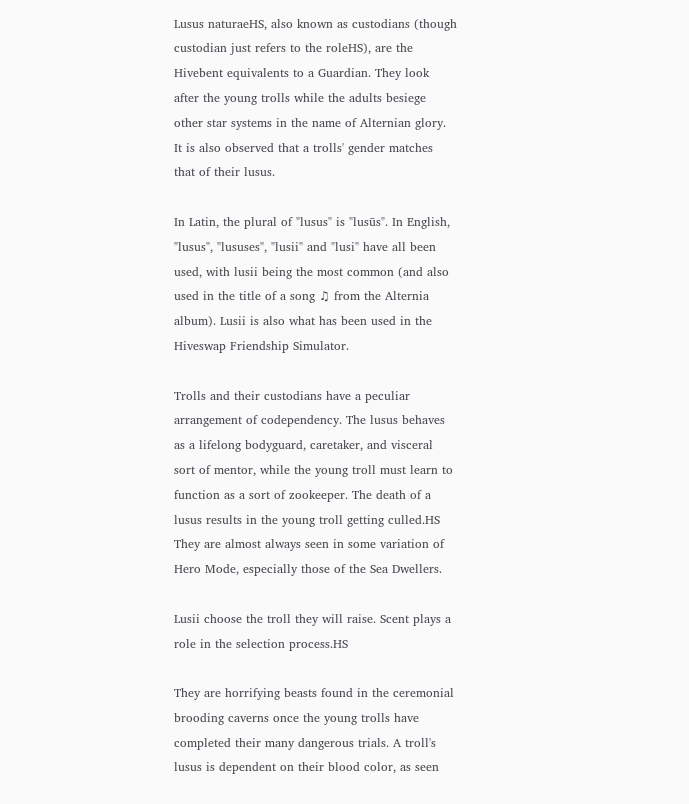Lusus naturaeHS, also known as custodians (though custodian just refers to the roleHS), are the Hivebent equivalents to a Guardian. They look after the young trolls while the adults besiege other star systems in the name of Alternian glory. It is also observed that a trolls' gender matches that of their lusus.

In Latin, the plural of "lusus" is "lusūs". In English, "lusus", "lususes", "lusii" and "lusi" have all been used, with lusii being the most common (and also used in the title of a song ♫ from the Alternia album). Lusii is also what has been used in the Hiveswap Friendship Simulator.

Trolls and their custodians have a peculiar arrangement of codependency. The lusus behaves as a lifelong bodyguard, caretaker, and visceral sort of mentor, while the young troll must learn to function as a sort of zookeeper. The death of a lusus results in the young troll getting culled.HS They are almost always seen in some variation of Hero Mode, especially those of the Sea Dwellers.

Lusii choose the troll they will raise. Scent plays a role in the selection process.HS

They are horrifying beasts found in the ceremonial brooding caverns once the young trolls have completed their many dangerous trials. A troll's lusus is dependent on their blood color, as seen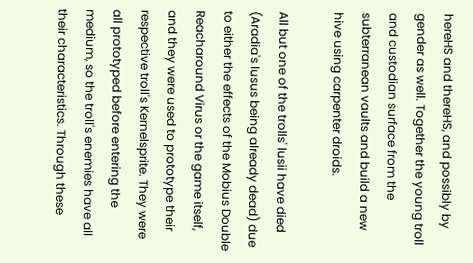hereHS and thereHS, and possibly by gender as well. Together the young troll and custodian surface from the subterranean vaults and build a new hive using carpenter droids.

All but one of the trolls' lusii have died (Aradia's lusus being already dead) due to either the effects of the Mobius Double Reacharound Virus or the game itself, and they were used to prototype their respective troll's Kernelsprite. They were all prototyped before entering the medium, so the troll's enemies have all their characteristics. Through these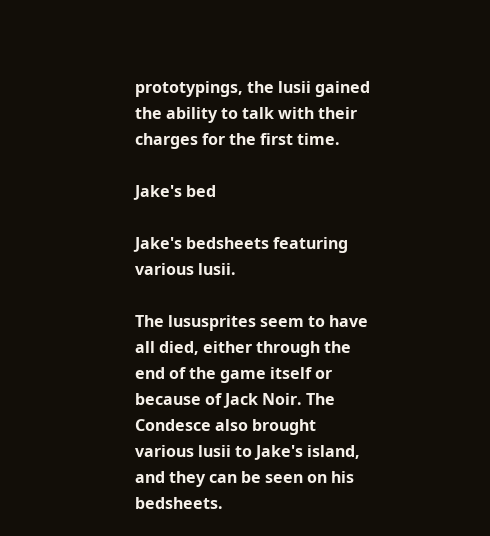prototypings, the lusii gained the ability to talk with their charges for the first time.

Jake's bed

Jake's bedsheets featuring various lusii.

The lususprites seem to have all died, either through the end of the game itself or because of Jack Noir. The Condesce also brought various lusii to Jake's island, and they can be seen on his bedsheets.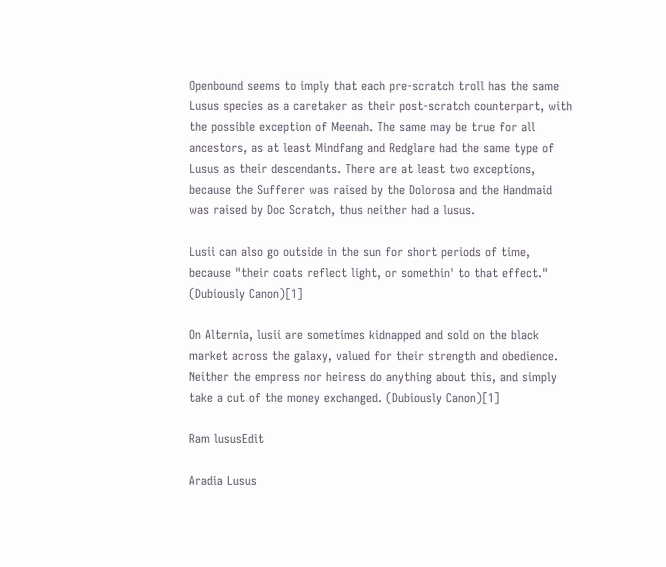Openbound seems to imply that each pre-scratch troll has the same Lusus species as a caretaker as their post-scratch counterpart, with the possible exception of Meenah. The same may be true for all ancestors, as at least Mindfang and Redglare had the same type of Lusus as their descendants. There are at least two exceptions, because the Sufferer was raised by the Dolorosa and the Handmaid was raised by Doc Scratch, thus neither had a lusus.

Lusii can also go outside in the sun for short periods of time, because "their coats reflect light, or somethin' to that effect." (Dubiously Canon)[1]

On Alternia, lusii are sometimes kidnapped and sold on the black market across the galaxy, valued for their strength and obedience. Neither the empress nor heiress do anything about this, and simply take a cut of the money exchanged. (Dubiously Canon)[1]

Ram lususEdit

Aradia Lusus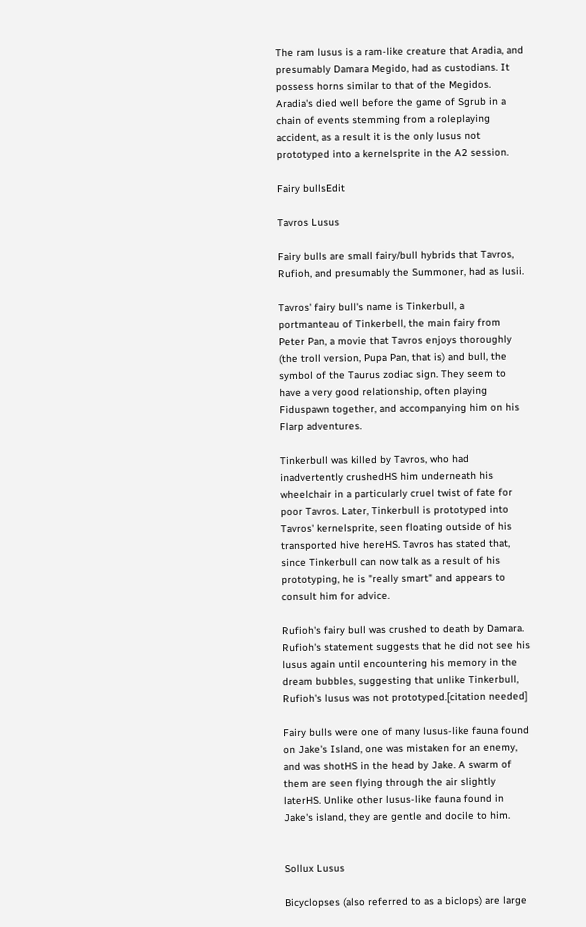The ram lusus is a ram-like creature that Aradia, and presumably Damara Megido, had as custodians. It possess horns similar to that of the Megidos. Aradia's died well before the game of Sgrub in a chain of events stemming from a roleplaying accident, as a result it is the only lusus not prototyped into a kernelsprite in the A2 session.

Fairy bullsEdit

Tavros Lusus

Fairy bulls are small fairy/bull hybrids that Tavros, Rufioh, and presumably the Summoner, had as lusii.

Tavros' fairy bull's name is Tinkerbull, a portmanteau of Tinkerbell, the main fairy from Peter Pan, a movie that Tavros enjoys thoroughly (the troll version, Pupa Pan, that is) and bull, the symbol of the Taurus zodiac sign. They seem to have a very good relationship, often playing Fiduspawn together, and accompanying him on his Flarp adventures.

Tinkerbull was killed by Tavros, who had inadvertently crushedHS him underneath his wheelchair in a particularly cruel twist of fate for poor Tavros. Later, Tinkerbull is prototyped into Tavros' kernelsprite, seen floating outside of his transported hive hereHS. Tavros has stated that, since Tinkerbull can now talk as a result of his prototyping, he is "really smart" and appears to consult him for advice.

Rufioh's fairy bull was crushed to death by Damara. Rufioh's statement suggests that he did not see his lusus again until encountering his memory in the dream bubbles, suggesting that unlike Tinkerbull, Rufioh's lusus was not prototyped.[citation needed]

Fairy bulls were one of many lusus-like fauna found on Jake's Island, one was mistaken for an enemy, and was shotHS in the head by Jake. A swarm of them are seen flying through the air slightly laterHS. Unlike other lusus-like fauna found in Jake's island, they are gentle and docile to him.


Sollux Lusus

Bicyclopses (also referred to as a biclops) are large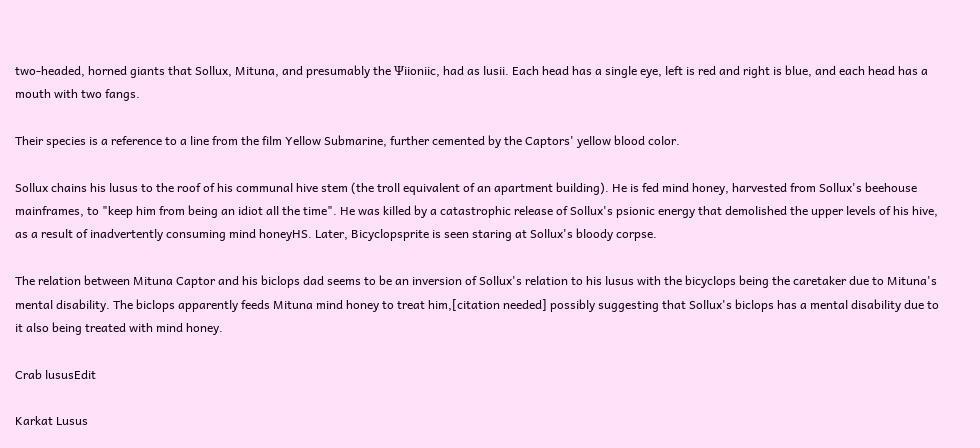two-headed, horned giants that Sollux, Mituna, and presumably the Ψiioniic, had as lusii. Each head has a single eye, left is red and right is blue, and each head has a mouth with two fangs.

Their species is a reference to a line from the film Yellow Submarine, further cemented by the Captors' yellow blood color.

Sollux chains his lusus to the roof of his communal hive stem (the troll equivalent of an apartment building). He is fed mind honey, harvested from Sollux's beehouse mainframes, to "keep him from being an idiot all the time". He was killed by a catastrophic release of Sollux's psionic energy that demolished the upper levels of his hive, as a result of inadvertently consuming mind honeyHS. Later, Bicyclopsprite is seen staring at Sollux's bloody corpse.

The relation between Mituna Captor and his biclops dad seems to be an inversion of Sollux's relation to his lusus with the bicyclops being the caretaker due to Mituna's mental disability. The biclops apparently feeds Mituna mind honey to treat him,[citation needed] possibly suggesting that Sollux's biclops has a mental disability due to it also being treated with mind honey.

Crab lususEdit

Karkat Lusus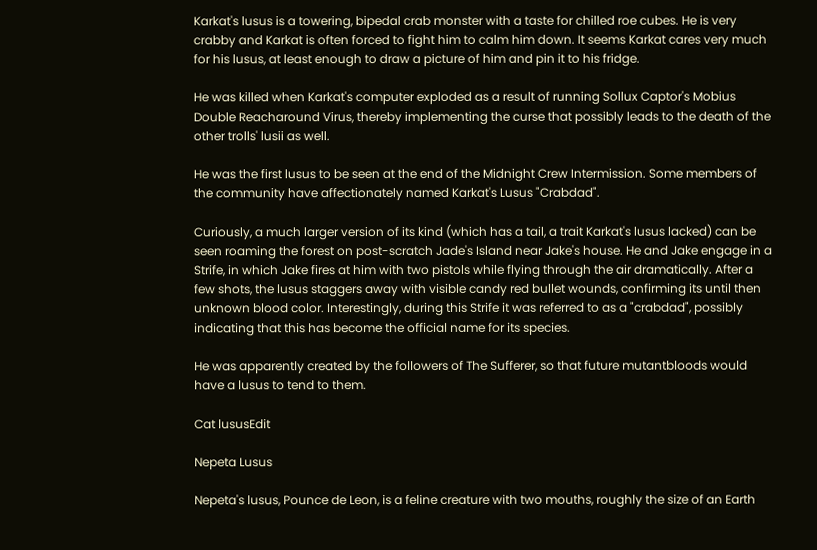Karkat's lusus is a towering, bipedal crab monster with a taste for chilled roe cubes. He is very crabby and Karkat is often forced to fight him to calm him down. It seems Karkat cares very much for his lusus, at least enough to draw a picture of him and pin it to his fridge.

He was killed when Karkat's computer exploded as a result of running Sollux Captor's Mobius Double Reacharound Virus, thereby implementing the curse that possibly leads to the death of the other trolls' lusii as well.

He was the first lusus to be seen at the end of the Midnight Crew Intermission. Some members of the community have affectionately named Karkat's Lusus "Crabdad".

Curiously, a much larger version of its kind (which has a tail, a trait Karkat's lusus lacked) can be seen roaming the forest on post-scratch Jade's Island near Jake's house. He and Jake engage in a Strife, in which Jake fires at him with two pistols while flying through the air dramatically. After a few shots, the lusus staggers away with visible candy red bullet wounds, confirming its until then unknown blood color. Interestingly, during this Strife it was referred to as a "crabdad", possibly indicating that this has become the official name for its species.

He was apparently created by the followers of The Sufferer, so that future mutantbloods would have a lusus to tend to them.

Cat lususEdit

Nepeta Lusus

Nepeta's lusus, Pounce de Leon, is a feline creature with two mouths, roughly the size of an Earth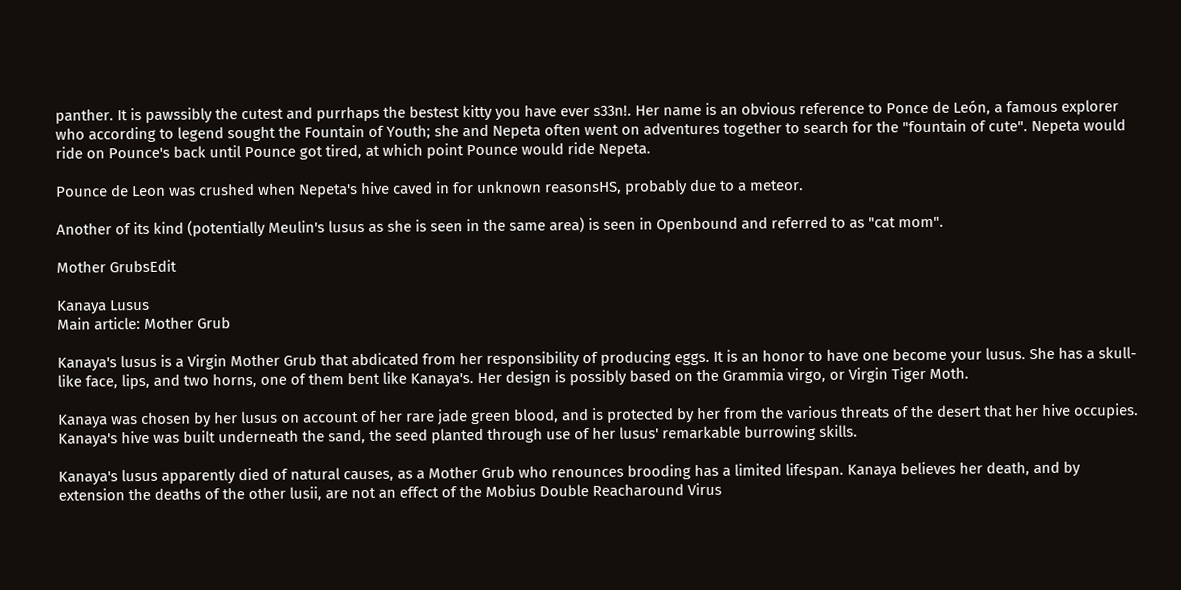panther. It is pawssibly the cutest and purrhaps the bestest kitty you have ever s33n!. Her name is an obvious reference to Ponce de León, a famous explorer who according to legend sought the Fountain of Youth; she and Nepeta often went on adventures together to search for the "fountain of cute". Nepeta would ride on Pounce's back until Pounce got tired, at which point Pounce would ride Nepeta.

Pounce de Leon was crushed when Nepeta's hive caved in for unknown reasonsHS, probably due to a meteor.

Another of its kind (potentially Meulin's lusus as she is seen in the same area) is seen in Openbound and referred to as "cat mom".

Mother GrubsEdit

Kanaya Lusus
Main article: Mother Grub

Kanaya's lusus is a Virgin Mother Grub that abdicated from her responsibility of producing eggs. It is an honor to have one become your lusus. She has a skull-like face, lips, and two horns, one of them bent like Kanaya's. Her design is possibly based on the Grammia virgo, or Virgin Tiger Moth.

Kanaya was chosen by her lusus on account of her rare jade green blood, and is protected by her from the various threats of the desert that her hive occupies. Kanaya's hive was built underneath the sand, the seed planted through use of her lusus' remarkable burrowing skills.

Kanaya's lusus apparently died of natural causes, as a Mother Grub who renounces brooding has a limited lifespan. Kanaya believes her death, and by extension the deaths of the other lusii, are not an effect of the Mobius Double Reacharound Virus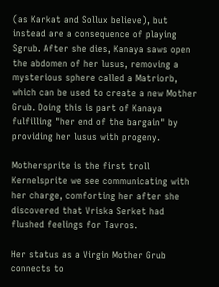(as Karkat and Sollux believe), but instead are a consequence of playing Sgrub. After she dies, Kanaya saws open the abdomen of her lusus, removing a mysterious sphere called a Matriorb, which can be used to create a new Mother Grub. Doing this is part of Kanaya fulfilling "her end of the bargain" by providing her lusus with progeny.

Mothersprite is the first troll Kernelsprite we see communicating with her charge, comforting her after she discovered that Vriska Serket had flushed feelings for Tavros.

Her status as a Virgin Mother Grub connects to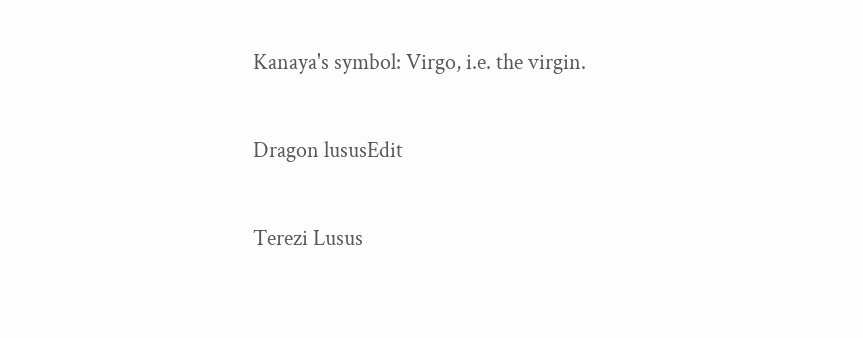Kanaya's symbol: Virgo, i.e. the virgin.

Dragon lususEdit

Terezi Lusus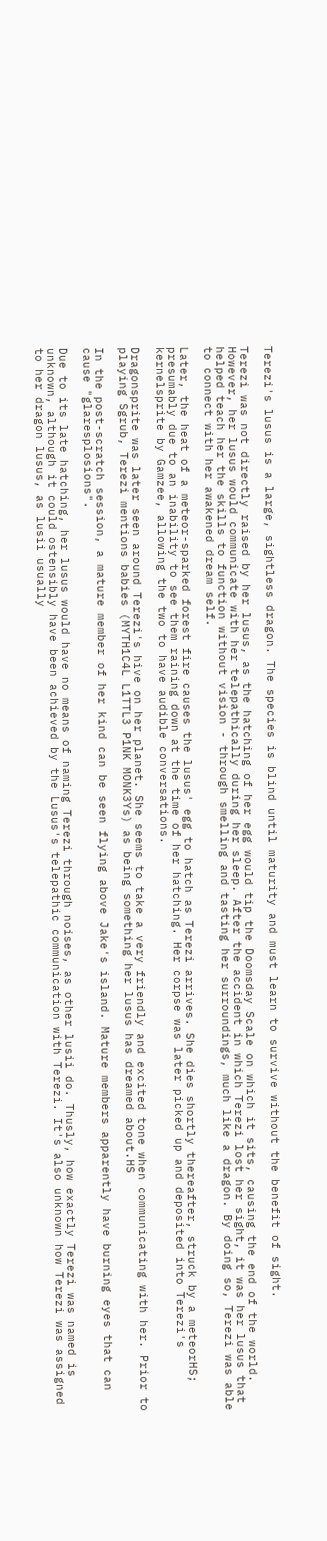Terezi's lusus is a large, sightless dragon. The species is blind until maturity and must learn to survive without the benefit of sight.

Terezi was not directly raised by her lusus, as the hatching of her egg would tip the Doomsday Scale on which it sits, causing the end of the world. However, her lusus would communicate with her telepathically during her sleep. After the accident in which Terezi lost her sight, it was her lusus that helped teach her the skills to function without vision - through smelling and tasting her surroundings, much like a dragon. By doing so, Terezi was able to connect with her awakened dream self.

Later, the heat of a meteor-sparked forest fire causes the lusus' egg to hatch as Terezi arrives. She dies shortly thereafter, struck by a meteorHS; presumably due to an inability to see them raining down at the time of her hatching. Her corpse was later picked up and deposited into Terezi's kernelsprite by Gamzee, allowing the two to have audible conversations.

Dragonsprite was later seen around Terezi's hive on her planet. She seems to take a very friendly and excited tone when communicating with her. Prior to playing Sgrub, Terezi mentions babies (MYTH1C4L L1TTL3 P1NK MONK3Ys) as being something her lusus has dreamed about.HS

In the post-scratch session, a mature member of her kind can be seen flying above Jake's island. Mature members apparently have burning eyes that can cause "glaresplosions".

Due to its late hatching, her lusus would have no means of naming Terezi through noises, as other lusii do. Thusly, how exactly Terezi was named is unknown, although it could ostensibly have been achieved by the Lusus's telepathic communication with Terezi. It's also unknown how Terezi was assigned to her dragon lusus, as lusii usually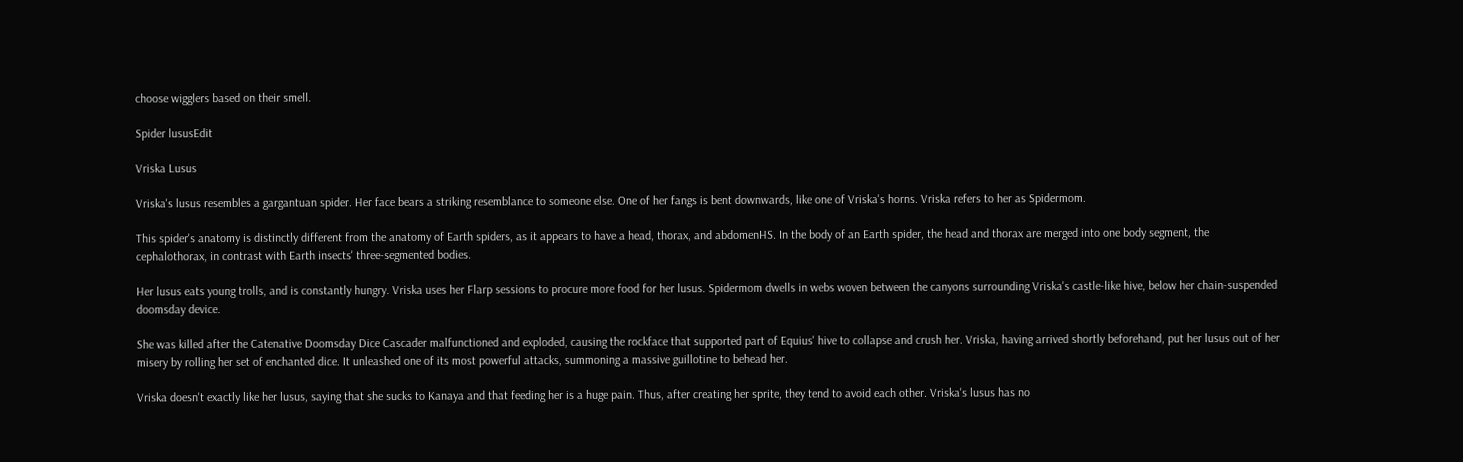choose wigglers based on their smell.

Spider lususEdit

Vriska Lusus

Vriska's lusus resembles a gargantuan spider. Her face bears a striking resemblance to someone else. One of her fangs is bent downwards, like one of Vriska's horns. Vriska refers to her as Spidermom.

This spider's anatomy is distinctly different from the anatomy of Earth spiders, as it appears to have a head, thorax, and abdomenHS. In the body of an Earth spider, the head and thorax are merged into one body segment, the cephalothorax, in contrast with Earth insects' three-segmented bodies.

Her lusus eats young trolls, and is constantly hungry. Vriska uses her Flarp sessions to procure more food for her lusus. Spidermom dwells in webs woven between the canyons surrounding Vriska's castle-like hive, below her chain-suspended doomsday device.

She was killed after the Catenative Doomsday Dice Cascader malfunctioned and exploded, causing the rockface that supported part of Equius' hive to collapse and crush her. Vriska, having arrived shortly beforehand, put her lusus out of her misery by rolling her set of enchanted dice. It unleashed one of its most powerful attacks, summoning a massive guillotine to behead her.

Vriska doesn't exactly like her lusus, saying that she sucks to Kanaya and that feeding her is a huge pain. Thus, after creating her sprite, they tend to avoid each other. Vriska's lusus has no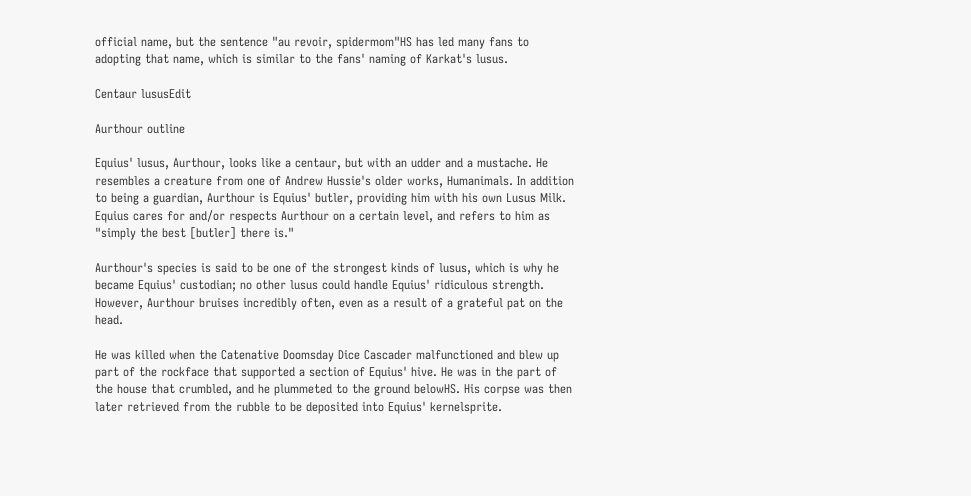official name, but the sentence "au revoir, spidermom"HS has led many fans to adopting that name, which is similar to the fans' naming of Karkat's lusus.

Centaur lususEdit

Aurthour outline

Equius' lusus, Aurthour, looks like a centaur, but with an udder and a mustache. He resembles a creature from one of Andrew Hussie's older works, Humanimals. In addition to being a guardian, Aurthour is Equius' butler, providing him with his own Lusus Milk. Equius cares for and/or respects Aurthour on a certain level, and refers to him as "simply the best [butler] there is."

Aurthour's species is said to be one of the strongest kinds of lusus, which is why he became Equius' custodian; no other lusus could handle Equius' ridiculous strength. However, Aurthour bruises incredibly often, even as a result of a grateful pat on the head.

He was killed when the Catenative Doomsday Dice Cascader malfunctioned and blew up part of the rockface that supported a section of Equius' hive. He was in the part of the house that crumbled, and he plummeted to the ground belowHS. His corpse was then later retrieved from the rubble to be deposited into Equius' kernelsprite.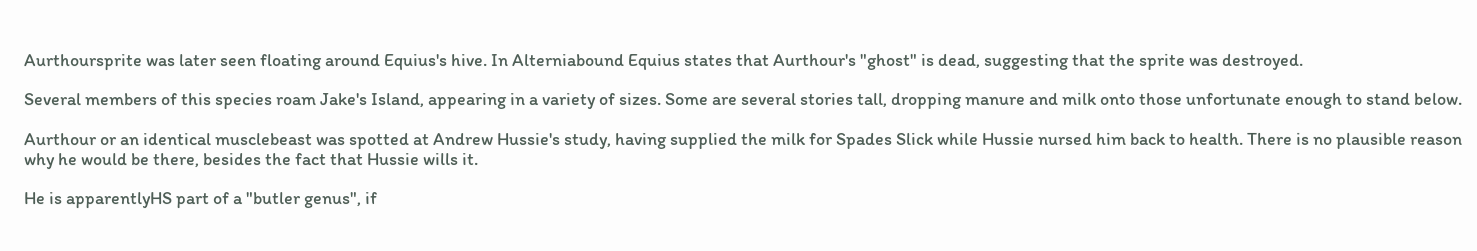Aurthoursprite was later seen floating around Equius's hive. In Alterniabound Equius states that Aurthour's "ghost" is dead, suggesting that the sprite was destroyed.

Several members of this species roam Jake's Island, appearing in a variety of sizes. Some are several stories tall, dropping manure and milk onto those unfortunate enough to stand below.

Aurthour or an identical musclebeast was spotted at Andrew Hussie's study, having supplied the milk for Spades Slick while Hussie nursed him back to health. There is no plausible reason why he would be there, besides the fact that Hussie wills it.

He is apparentlyHS part of a "butler genus", if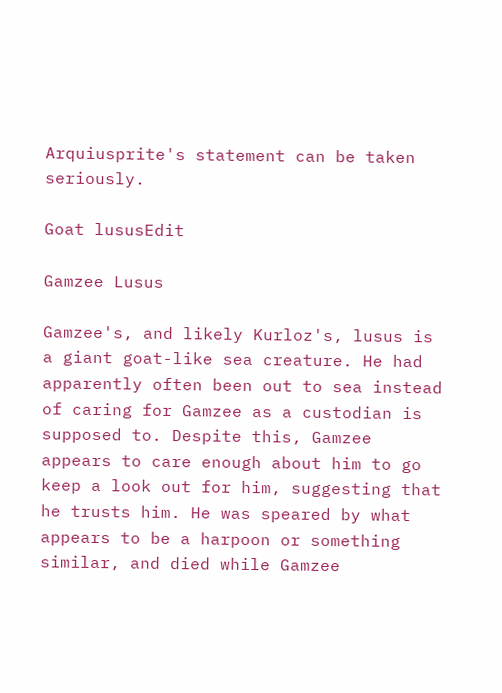Arquiusprite's statement can be taken seriously.

Goat lususEdit

Gamzee Lusus

Gamzee's, and likely Kurloz's, lusus is a giant goat-like sea creature. He had apparently often been out to sea instead of caring for Gamzee as a custodian is supposed to. Despite this, Gamzee appears to care enough about him to go keep a look out for him, suggesting that he trusts him. He was speared by what appears to be a harpoon or something similar, and died while Gamzee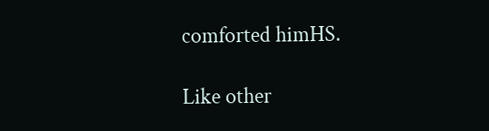comforted himHS.

Like other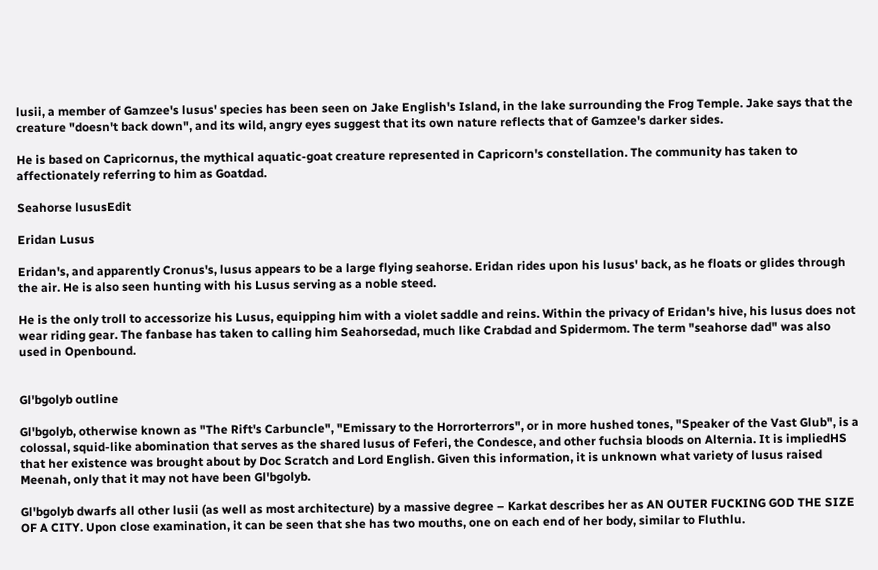lusii, a member of Gamzee's lusus' species has been seen on Jake English's Island, in the lake surrounding the Frog Temple. Jake says that the creature "doesn't back down", and its wild, angry eyes suggest that its own nature reflects that of Gamzee's darker sides.

He is based on Capricornus, the mythical aquatic-goat creature represented in Capricorn's constellation. The community has taken to affectionately referring to him as Goatdad.

Seahorse lususEdit

Eridan Lusus

Eridan's, and apparently Cronus's, lusus appears to be a large flying seahorse. Eridan rides upon his lusus' back, as he floats or glides through the air. He is also seen hunting with his Lusus serving as a noble steed.

He is the only troll to accessorize his Lusus, equipping him with a violet saddle and reins. Within the privacy of Eridan's hive, his lusus does not wear riding gear. The fanbase has taken to calling him Seahorsedad, much like Crabdad and Spidermom. The term "seahorse dad" was also used in Openbound.


Gl'bgolyb outline

Gl'bgolyb, otherwise known as "The Rift's Carbuncle", "Emissary to the Horrorterrors", or in more hushed tones, "Speaker of the Vast Glub", is a colossal, squid-like abomination that serves as the shared lusus of Feferi, the Condesce, and other fuchsia bloods on Alternia. It is impliedHS that her existence was brought about by Doc Scratch and Lord English. Given this information, it is unknown what variety of lusus raised Meenah, only that it may not have been Gl'bgolyb.

Gl'bgolyb dwarfs all other lusii (as well as most architecture) by a massive degree – Karkat describes her as AN OUTER FUCKING GOD THE SIZE OF A CITY. Upon close examination, it can be seen that she has two mouths, one on each end of her body, similar to Fluthlu.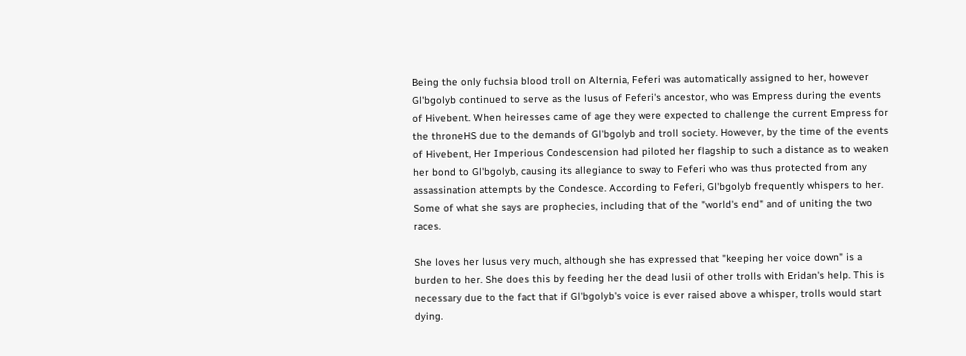Being the only fuchsia blood troll on Alternia, Feferi was automatically assigned to her, however Gl'bgolyb continued to serve as the lusus of Feferi's ancestor, who was Empress during the events of Hivebent. When heiresses came of age they were expected to challenge the current Empress for the throneHS due to the demands of Gl'bgolyb and troll society. However, by the time of the events of Hivebent, Her Imperious Condescension had piloted her flagship to such a distance as to weaken her bond to Gl'bgolyb, causing its allegiance to sway to Feferi who was thus protected from any assassination attempts by the Condesce. According to Feferi, Gl'bgolyb frequently whispers to her. Some of what she says are prophecies, including that of the "world's end" and of uniting the two races.

She loves her lusus very much, although she has expressed that "keeping her voice down" is a burden to her. She does this by feeding her the dead lusii of other trolls with Eridan's help. This is necessary due to the fact that if Gl'bgolyb's voice is ever raised above a whisper, trolls would start dying.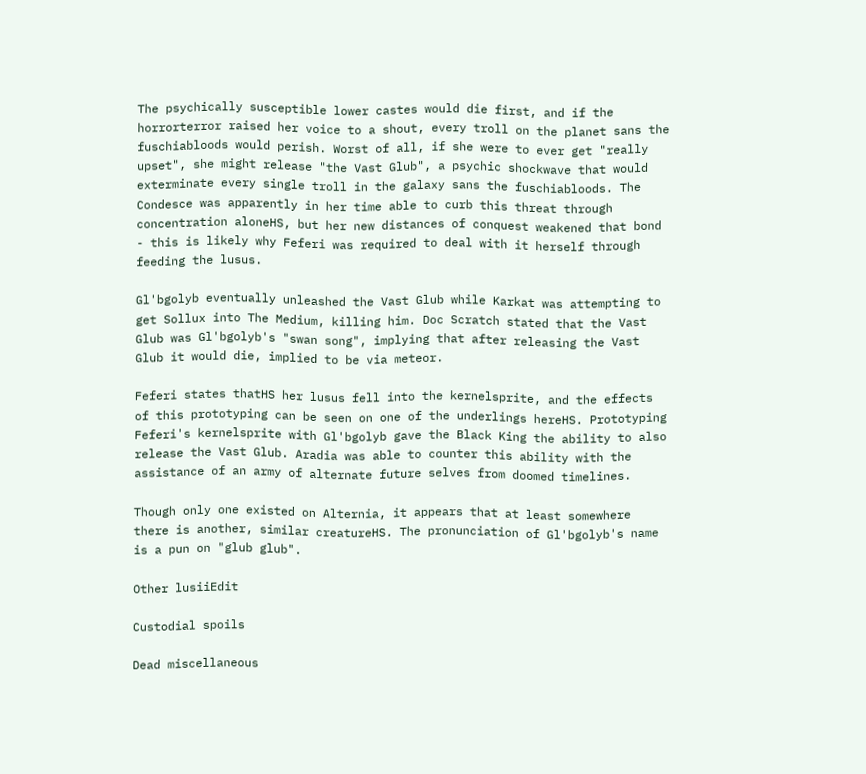The psychically susceptible lower castes would die first, and if the horrorterror raised her voice to a shout, every troll on the planet sans the fuschiabloods would perish. Worst of all, if she were to ever get "really upset", she might release "the Vast Glub", a psychic shockwave that would exterminate every single troll in the galaxy sans the fuschiabloods. The Condesce was apparently in her time able to curb this threat through concentration aloneHS, but her new distances of conquest weakened that bond - this is likely why Feferi was required to deal with it herself through feeding the lusus.

Gl'bgolyb eventually unleashed the Vast Glub while Karkat was attempting to get Sollux into The Medium, killing him. Doc Scratch stated that the Vast Glub was Gl'bgolyb's "swan song", implying that after releasing the Vast Glub it would die, implied to be via meteor.

Feferi states thatHS her lusus fell into the kernelsprite, and the effects of this prototyping can be seen on one of the underlings hereHS. Prototyping Feferi's kernelsprite with Gl'bgolyb gave the Black King the ability to also release the Vast Glub. Aradia was able to counter this ability with the assistance of an army of alternate future selves from doomed timelines.

Though only one existed on Alternia, it appears that at least somewhere there is another, similar creatureHS. The pronunciation of Gl'bgolyb's name is a pun on "glub glub".

Other lusiiEdit

Custodial spoils

Dead miscellaneous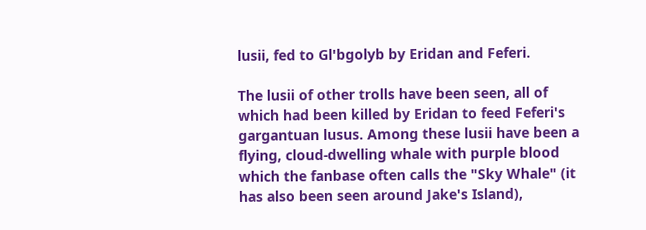lusii, fed to Gl'bgolyb by Eridan and Feferi.

The lusii of other trolls have been seen, all of which had been killed by Eridan to feed Feferi's gargantuan lusus. Among these lusii have been a flying, cloud-dwelling whale with purple blood which the fanbase often calls the "Sky Whale" (it has also been seen around Jake's Island),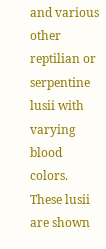and various other reptilian or serpentine lusii with varying blood colors. These lusii are shown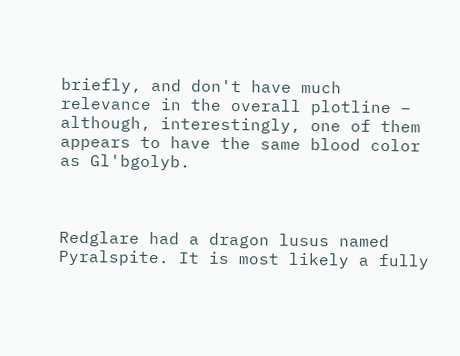briefly, and don't have much relevance in the overall plotline – although, interestingly, one of them appears to have the same blood color as Gl'bgolyb.



Redglare had a dragon lusus named Pyralspite. It is most likely a fully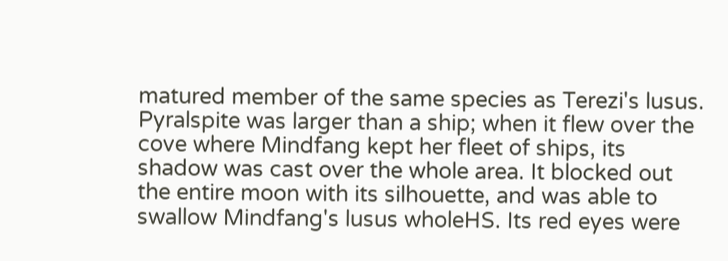matured member of the same species as Terezi's lusus. Pyralspite was larger than a ship; when it flew over the cove where Mindfang kept her fleet of ships, its shadow was cast over the whole area. It blocked out the entire moon with its silhouette, and was able to swallow Mindfang's lusus wholeHS. Its red eyes were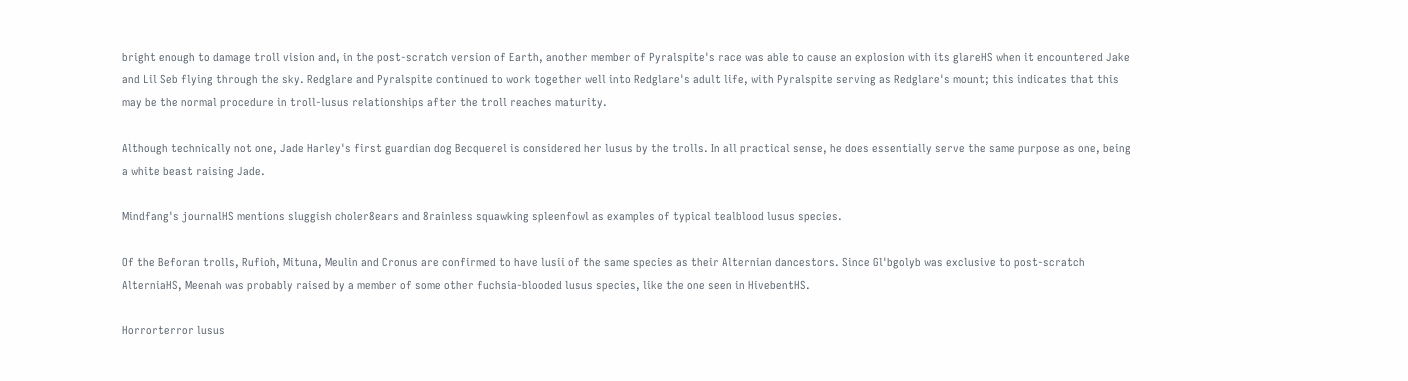bright enough to damage troll vision and, in the post-scratch version of Earth, another member of Pyralspite's race was able to cause an explosion with its glareHS when it encountered Jake and Lil Seb flying through the sky. Redglare and Pyralspite continued to work together well into Redglare's adult life, with Pyralspite serving as Redglare's mount; this indicates that this may be the normal procedure in troll-lusus relationships after the troll reaches maturity.

Although technically not one, Jade Harley's first guardian dog Becquerel is considered her lusus by the trolls. In all practical sense, he does essentially serve the same purpose as one, being a white beast raising Jade.

Mindfang's journalHS mentions sluggish choler8ears and 8rainless squawking spleenfowl as examples of typical tealblood lusus species.

Of the Beforan trolls, Rufioh, Mituna, Meulin and Cronus are confirmed to have lusii of the same species as their Alternian dancestors. Since Gl'bgolyb was exclusive to post-scratch AlterniaHS, Meenah was probably raised by a member of some other fuchsia-blooded lusus species, like the one seen in HivebentHS.

Horrorterror lusus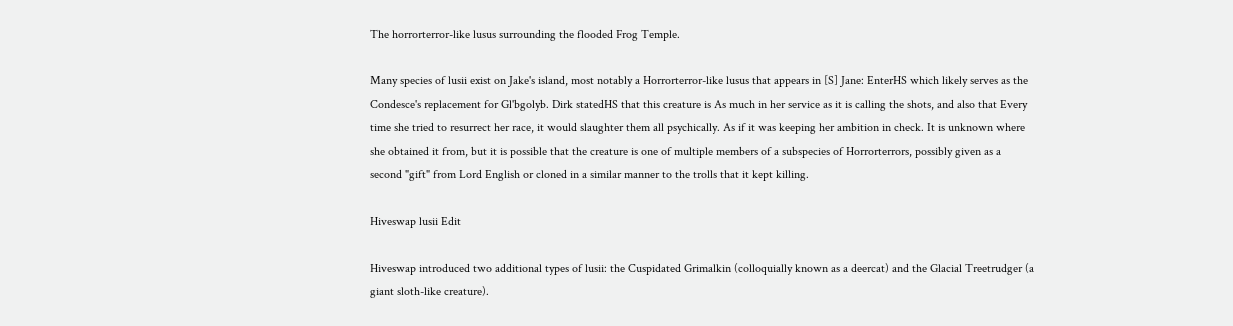The horrorterror-like lusus surrounding the flooded Frog Temple.

Many species of lusii exist on Jake's island, most notably a Horrorterror-like lusus that appears in [S] Jane: EnterHS which likely serves as the Condesce's replacement for Gl'bgolyb. Dirk statedHS that this creature is As much in her service as it is calling the shots, and also that Every time she tried to resurrect her race, it would slaughter them all psychically. As if it was keeping her ambition in check. It is unknown where she obtained it from, but it is possible that the creature is one of multiple members of a subspecies of Horrorterrors, possibly given as a second "gift" from Lord English or cloned in a similar manner to the trolls that it kept killing.

Hiveswap lusii Edit

Hiveswap introduced two additional types of lusii: the Cuspidated Grimalkin (colloquially known as a deercat) and the Glacial Treetrudger (a giant sloth-like creature).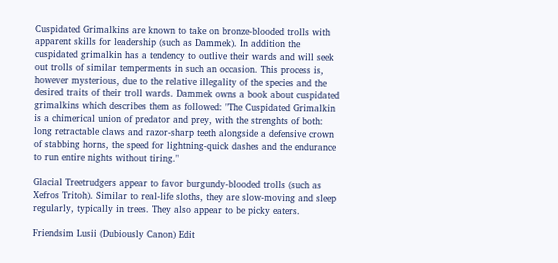Cuspidated Grimalkins are known to take on bronze-blooded trolls with apparent skills for leadership (such as Dammek). In addition the cuspidated grimalkin has a tendency to outlive their wards and will seek out trolls of similar temperments in such an occasion. This process is, however mysterious, due to the relative illegality of the species and the desired traits of their troll wards. Dammek owns a book about cuspidated grimalkins which describes them as followed: "The Cuspidated Grimalkin is a chimerical union of predator and prey, with the strenghts of both: long retractable claws and razor-sharp teeth alongside a defensive crown of stabbing horns, the speed for lightning-quick dashes and the endurance to run entire nights without tiring."

Glacial Treetrudgers appear to favor burgundy-blooded trolls (such as Xefros Tritoh). Similar to real-life sloths, they are slow-moving and sleep regularly, typically in trees. They also appear to be picky eaters.

Friendsim Lusii (Dubiously Canon) Edit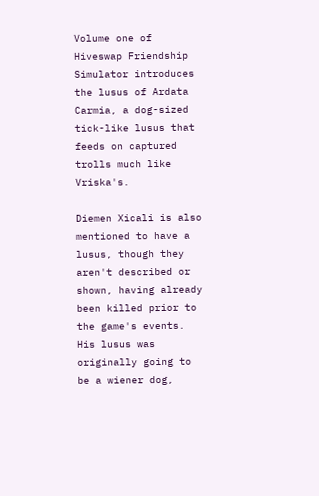Volume one of Hiveswap Friendship Simulator introduces the lusus of Ardata Carmia, a dog-sized tick-like lusus that feeds on captured trolls much like Vriska's.

Diemen Xicali is also mentioned to have a lusus, though they aren't described or shown, having already been killed prior to the game's events. His lusus was originally going to be a wiener dog,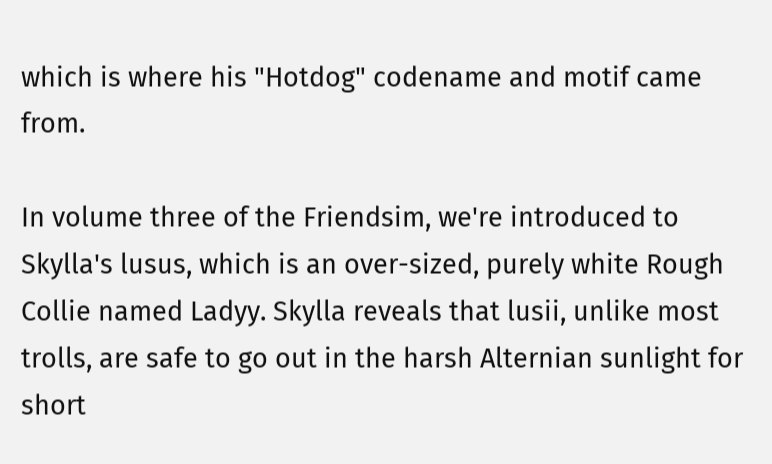which is where his "Hotdog" codename and motif came from.

In volume three of the Friendsim, we're introduced to Skylla's lusus, which is an over-sized, purely white Rough Collie named Ladyy. Skylla reveals that lusii, unlike most trolls, are safe to go out in the harsh Alternian sunlight for short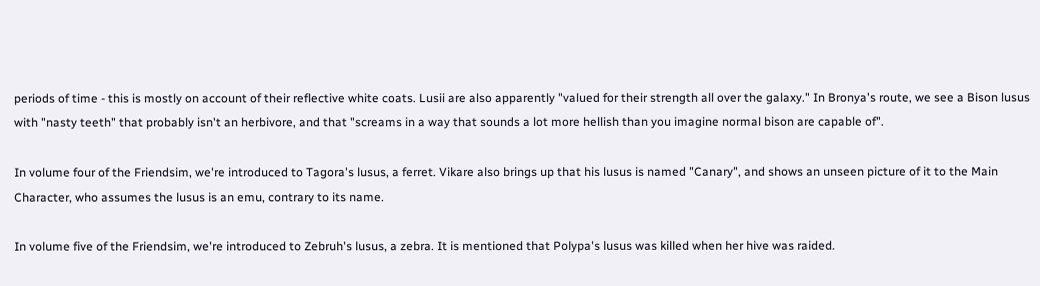periods of time - this is mostly on account of their reflective white coats. Lusii are also apparently "valued for their strength all over the galaxy." In Bronya's route, we see a Bison lusus with "nasty teeth" that probably isn't an herbivore, and that "screams in a way that sounds a lot more hellish than you imagine normal bison are capable of".

In volume four of the Friendsim, we're introduced to Tagora's lusus, a ferret. Vikare also brings up that his lusus is named "Canary", and shows an unseen picture of it to the Main Character, who assumes the lusus is an emu, contrary to its name.

In volume five of the Friendsim, we're introduced to Zebruh's lusus, a zebra. It is mentioned that Polypa's lusus was killed when her hive was raided.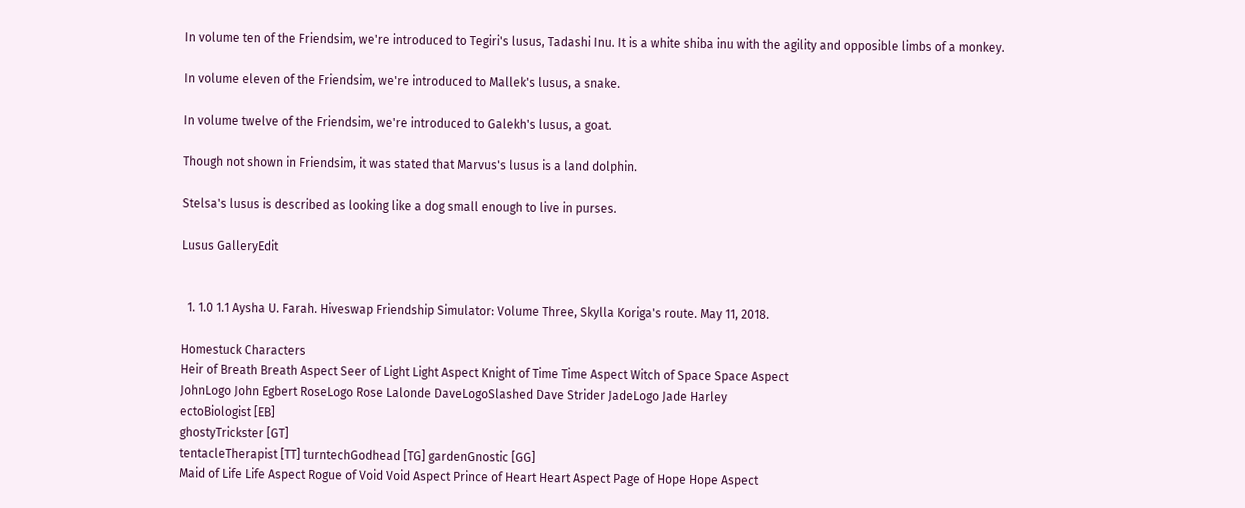In volume ten of the Friendsim, we're introduced to Tegiri's lusus, Tadashi Inu. It is a white shiba inu with the agility and opposible limbs of a monkey.

In volume eleven of the Friendsim, we're introduced to Mallek's lusus, a snake.

In volume twelve of the Friendsim, we're introduced to Galekh's lusus, a goat.

Though not shown in Friendsim, it was stated that Marvus's lusus is a land dolphin.

Stelsa's lusus is described as looking like a dog small enough to live in purses.

Lusus GalleryEdit


  1. 1.0 1.1 Aysha U. Farah. Hiveswap Friendship Simulator: Volume Three, Skylla Koriga's route. May 11, 2018.

Homestuck Characters
Heir of Breath Breath Aspect Seer of Light Light Aspect Knight of Time Time Aspect Witch of Space Space Aspect
JohnLogo John Egbert RoseLogo Rose Lalonde DaveLogoSlashed Dave Strider JadeLogo Jade Harley
ectoBiologist [EB]
ghostyTrickster [GT]
tentacleTherapist [TT] turntechGodhead [TG] gardenGnostic [GG]
Maid of Life Life Aspect Rogue of Void Void Aspect Prince of Heart Heart Aspect Page of Hope Hope Aspect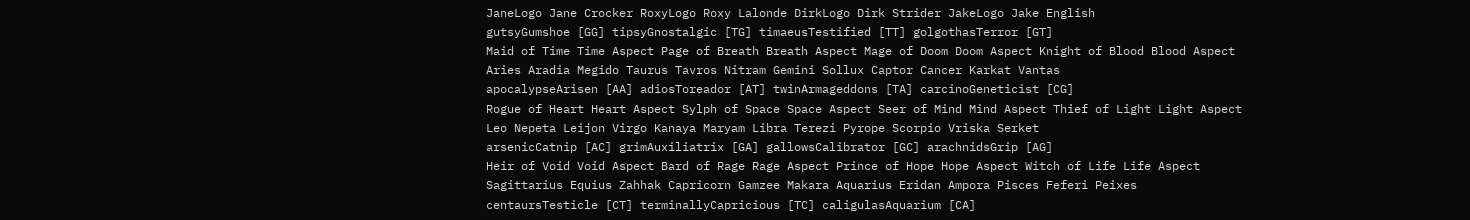JaneLogo Jane Crocker RoxyLogo Roxy Lalonde DirkLogo Dirk Strider JakeLogo Jake English
gutsyGumshoe [GG] tipsyGnostalgic [TG] timaeusTestified [TT] golgothasTerror [GT]
Maid of Time Time Aspect Page of Breath Breath Aspect Mage of Doom Doom Aspect Knight of Blood Blood Aspect
Aries Aradia Megido Taurus Tavros Nitram Gemini Sollux Captor Cancer Karkat Vantas
apocalypseArisen [AA] adiosToreador [AT] twinArmageddons [TA] carcinoGeneticist [CG]
Rogue of Heart Heart Aspect Sylph of Space Space Aspect Seer of Mind Mind Aspect Thief of Light Light Aspect
Leo Nepeta Leijon Virgo Kanaya Maryam Libra Terezi Pyrope Scorpio Vriska Serket
arsenicCatnip [AC] grimAuxiliatrix [GA] gallowsCalibrator [GC] arachnidsGrip [AG]
Heir of Void Void Aspect Bard of Rage Rage Aspect Prince of Hope Hope Aspect Witch of Life Life Aspect
Sagittarius Equius Zahhak Capricorn Gamzee Makara Aquarius Eridan Ampora Pisces Feferi Peixes
centaursTesticle [CT] terminallyCapricious [TC] caligulasAquarium [CA]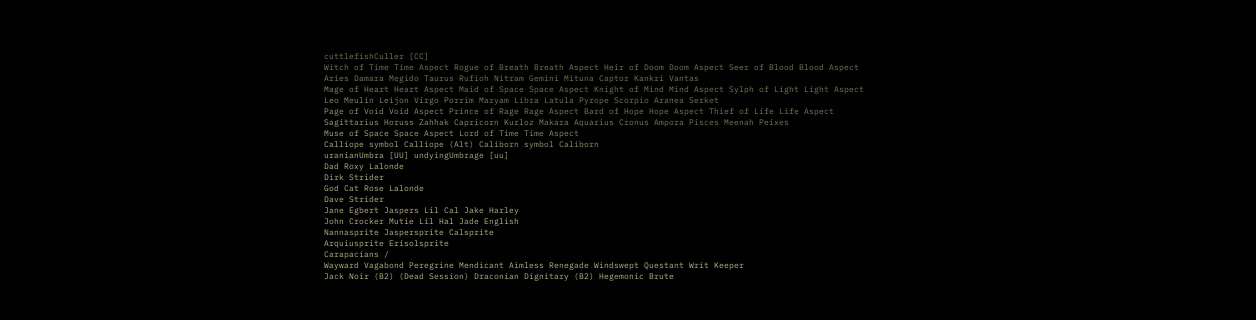cuttlefishCuller [CC]
Witch of Time Time Aspect Rogue of Breath Breath Aspect Heir of Doom Doom Aspect Seer of Blood Blood Aspect
Aries Damara Megido Taurus Rufioh Nitram Gemini Mituna Captor Kankri Vantas
Mage of Heart Heart Aspect Maid of Space Space Aspect Knight of Mind Mind Aspect Sylph of Light Light Aspect
Leo Meulin Leijon Virgo Porrim Maryam Libra Latula Pyrope Scorpio Aranea Serket
Page of Void Void Aspect Prince of Rage Rage Aspect Bard of Hope Hope Aspect Thief of Life Life Aspect
Sagittarius Horuss Zahhak Capricorn Kurloz Makara Aquarius Cronus Ampora Pisces Meenah Peixes
Muse of Space Space Aspect Lord of Time Time Aspect
Calliope symbol Calliope (Alt) Caliborn symbol Caliborn
uranianUmbra [UU] undyingUmbrage [uu]
Dad Roxy Lalonde
Dirk Strider
God Cat Rose Lalonde
Dave Strider
Jane Egbert Jaspers Lil Cal Jake Harley
John Crocker Mutie Lil Hal Jade English
Nannasprite Jaspersprite Calsprite
Arquiusprite Erisolsprite
Carapacians /
Wayward Vagabond Peregrine Mendicant Aimless Renegade Windswept Questant Writ Keeper
Jack Noir (B2) (Dead Session) Draconian Dignitary (B2) Hegemonic Brute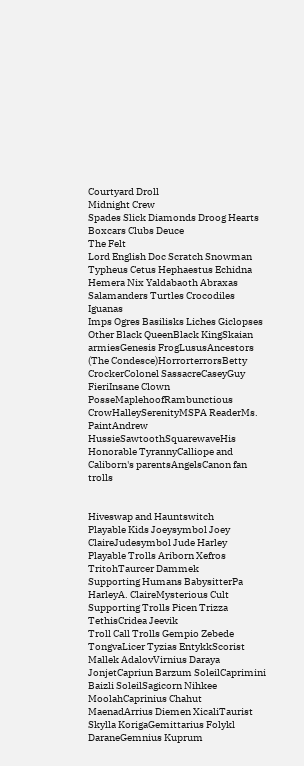Courtyard Droll
Midnight Crew
Spades Slick Diamonds Droog Hearts Boxcars Clubs Deuce
The Felt
Lord English Doc Scratch Snowman
Typheus Cetus Hephaestus Echidna
Hemera Nix Yaldabaoth Abraxas
Salamanders Turtles Crocodiles Iguanas
Imps Ogres Basilisks Liches Giclopses
Other Black QueenBlack KingSkaian armiesGenesis FrogLususAncestors (The Condesce)HorrorterrorsBetty CrockerColonel SassacreCaseyGuy FieriInsane Clown PosseMaplehoofRambunctious CrowHalleySerenityMSPA ReaderMs. PaintAndrew HussieSawtoothSquarewaveHis Honorable TyrannyCalliope and Caliborn's parentsAngelsCanon fan trolls


Hiveswap and Hauntswitch
Playable Kids Joeysymbol Joey ClaireJudesymbol Jude Harley
Playable Trolls Ariborn Xefros TritohTaurcer Dammek
Supporting Humans BabysitterPa HarleyA. ClaireMysterious Cult
Supporting Trolls Picen Trizza TethisCridea Jeevik
Troll Call Trolls Gempio Zebede TongvaLicer Tyzias EntykkScorist Mallek AdalovVirnius Daraya JonjetCapriun Barzum SoleilCaprimini Baizli SoleilSagicorn Nihkee MoolahCaprinius Chahut MaenadArrius Diemen XicaliTaurist Skylla KorigaGemittarius Folykl DaraneGemnius Kuprum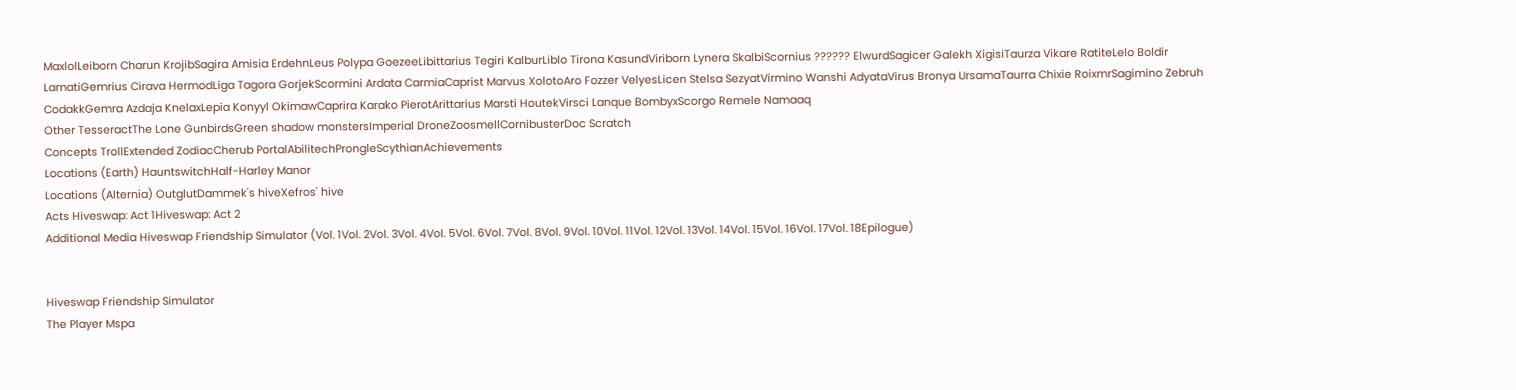MaxlolLeiborn Charun KrojibSagira Amisia ErdehnLeus Polypa GoezeeLibittarius Tegiri KalburLiblo Tirona KasundViriborn Lynera SkalbiScornius ?????? ElwurdSagicer Galekh XigisiTaurza Vikare RatiteLelo Boldir LamatiGemrius Cirava HermodLiga Tagora GorjekScormini Ardata CarmiaCaprist Marvus XolotoAro Fozzer VelyesLicen Stelsa SezyatVirmino Wanshi AdyataVirus Bronya UrsamaTaurra Chixie RoixmrSagimino Zebruh CodakkGemra Azdaja KnelaxLepia Konyyl OkimawCaprira Karako PierotArittarius Marsti HoutekVirsci Lanque BombyxScorgo Remele Namaaq
Other TesseractThe Lone GunbirdsGreen shadow monstersImperial DroneZoosmellCornibusterDoc Scratch
Concepts TrollExtended ZodiacCherub PortalAbilitechProngleScythianAchievements
Locations (Earth) HauntswitchHalf-Harley Manor
Locations (Alternia) OutglutDammek's hiveXefros' hive
Acts Hiveswap: Act 1Hiveswap: Act 2
Additional Media Hiveswap Friendship Simulator (Vol. 1Vol. 2Vol. 3Vol. 4Vol. 5Vol. 6Vol. 7Vol. 8Vol. 9Vol. 10Vol. 11Vol. 12Vol. 13Vol. 14Vol. 15Vol. 16Vol. 17Vol. 18Epilogue)


Hiveswap Friendship Simulator
The Player Mspa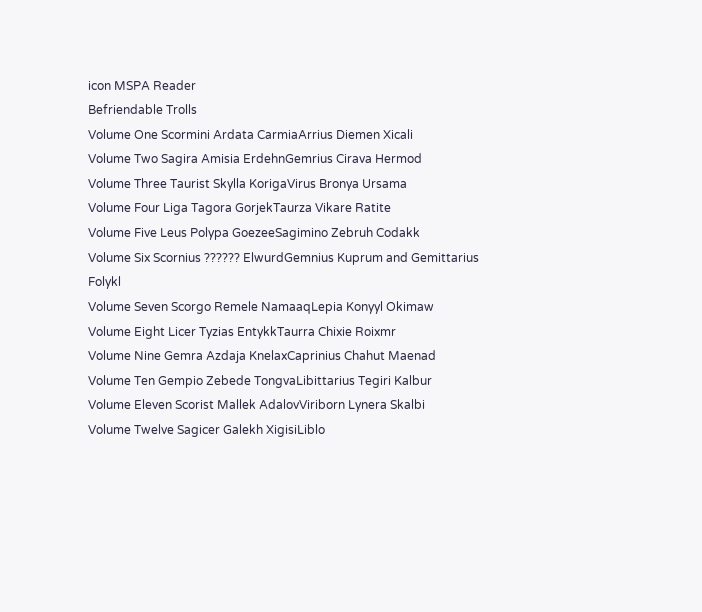icon MSPA Reader
Befriendable Trolls
Volume One Scormini Ardata CarmiaArrius Diemen Xicali
Volume Two Sagira Amisia ErdehnGemrius Cirava Hermod
Volume Three Taurist Skylla KorigaVirus Bronya Ursama
Volume Four Liga Tagora GorjekTaurza Vikare Ratite
Volume Five Leus Polypa GoezeeSagimino Zebruh Codakk
Volume Six Scornius ?????? ElwurdGemnius Kuprum and Gemittarius Folykl
Volume Seven Scorgo Remele NamaaqLepia Konyyl Okimaw
Volume Eight Licer Tyzias EntykkTaurra Chixie Roixmr
Volume Nine Gemra Azdaja KnelaxCaprinius Chahut Maenad
Volume Ten Gempio Zebede TongvaLibittarius Tegiri Kalbur
Volume Eleven Scorist Mallek AdalovViriborn Lynera Skalbi
Volume Twelve Sagicer Galekh XigisiLiblo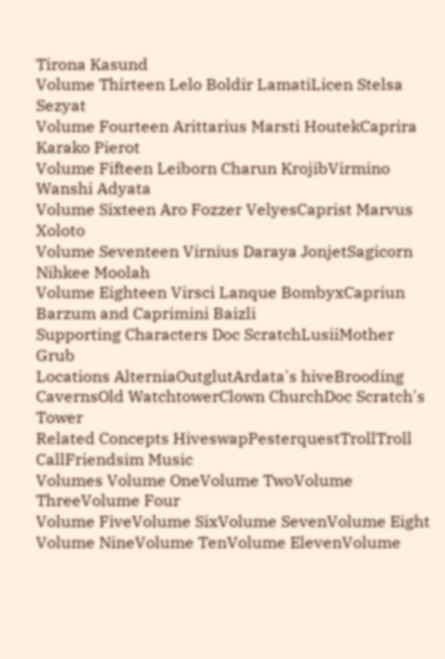Tirona Kasund
Volume Thirteen Lelo Boldir LamatiLicen Stelsa Sezyat
Volume Fourteen Arittarius Marsti HoutekCaprira Karako Pierot
Volume Fifteen Leiborn Charun KrojibVirmino Wanshi Adyata
Volume Sixteen Aro Fozzer VelyesCaprist Marvus Xoloto
Volume Seventeen Virnius Daraya JonjetSagicorn Nihkee Moolah
Volume Eighteen Virsci Lanque BombyxCapriun Barzum and Caprimini Baizli
Supporting Characters Doc ScratchLusiiMother Grub
Locations AlterniaOutglutArdata's hiveBrooding CavernsOld WatchtowerClown ChurchDoc Scratch's Tower
Related Concepts HiveswapPesterquestTrollTroll CallFriendsim Music
Volumes Volume OneVolume TwoVolume ThreeVolume Four
Volume FiveVolume SixVolume SevenVolume Eight
Volume NineVolume TenVolume ElevenVolume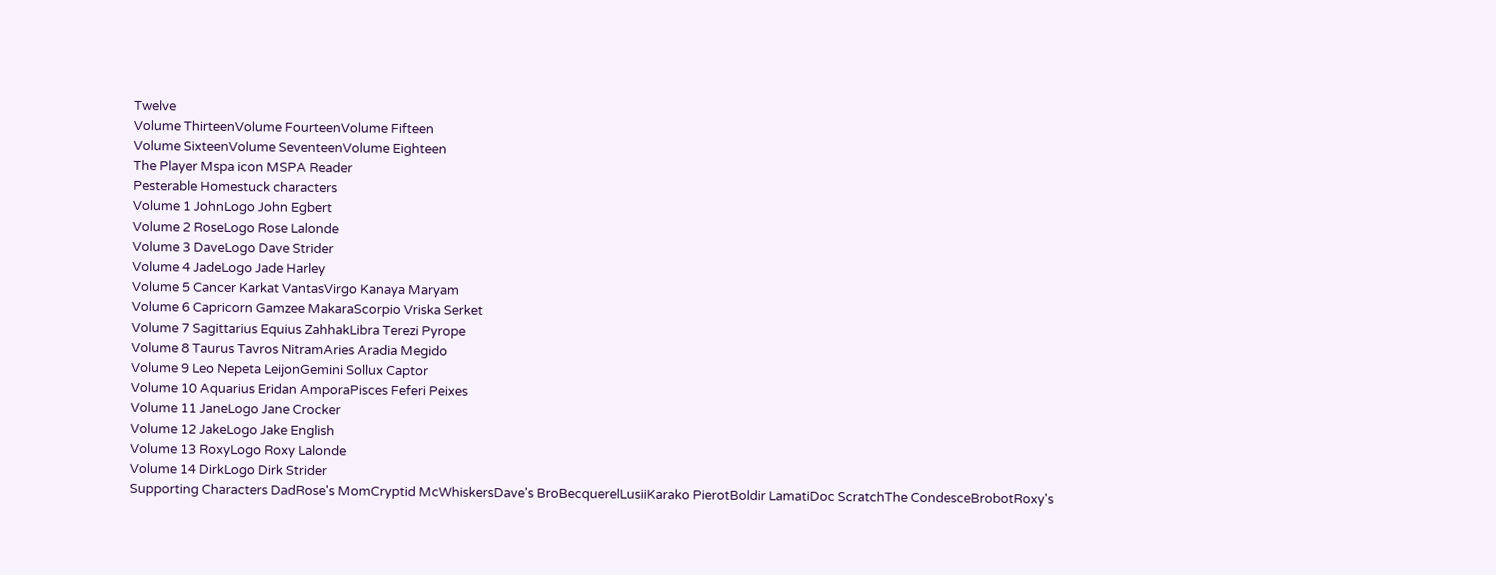Twelve
Volume ThirteenVolume FourteenVolume Fifteen
Volume SixteenVolume SeventeenVolume Eighteen
The Player Mspa icon MSPA Reader
Pesterable Homestuck characters
Volume 1 JohnLogo John Egbert
Volume 2 RoseLogo Rose Lalonde
Volume 3 DaveLogo Dave Strider
Volume 4 JadeLogo Jade Harley
Volume 5 Cancer Karkat VantasVirgo Kanaya Maryam
Volume 6 Capricorn Gamzee MakaraScorpio Vriska Serket
Volume 7 Sagittarius Equius ZahhakLibra Terezi Pyrope
Volume 8 Taurus Tavros NitramAries Aradia Megido
Volume 9 Leo Nepeta LeijonGemini Sollux Captor
Volume 10 Aquarius Eridan AmporaPisces Feferi Peixes
Volume 11 JaneLogo Jane Crocker
Volume 12 JakeLogo Jake English
Volume 13 RoxyLogo Roxy Lalonde
Volume 14 DirkLogo Dirk Strider
Supporting Characters DadRose's MomCryptid McWhiskersDave's BroBecquerelLusiiKarako PierotBoldir LamatiDoc ScratchThe CondesceBrobotRoxy's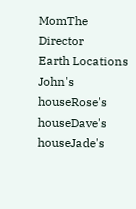MomThe Director
Earth Locations John's houseRose's houseDave's houseJade's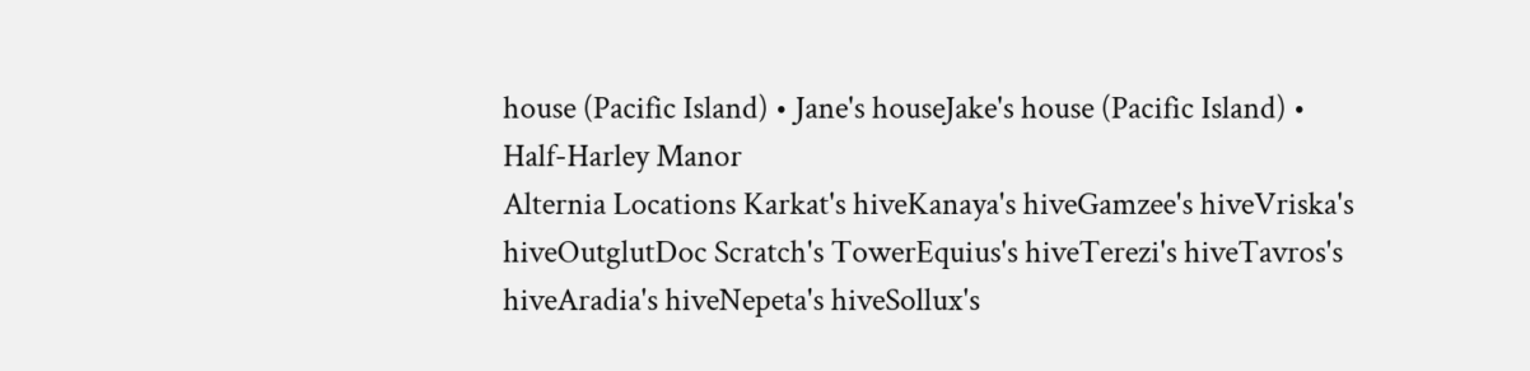house (Pacific Island) • Jane's houseJake's house (Pacific Island) • Half-Harley Manor
Alternia Locations Karkat's hiveKanaya's hiveGamzee's hiveVriska's hiveOutglutDoc Scratch's TowerEquius's hiveTerezi's hiveTavros's hiveAradia's hiveNepeta's hiveSollux's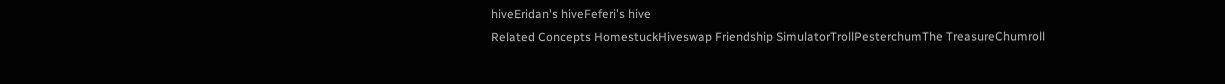hiveEridan's hiveFeferi's hive
Related Concepts HomestuckHiveswap Friendship SimulatorTrollPesterchumThe TreasureChumroll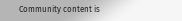Community content is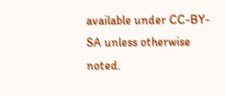available under CC-BY-SA unless otherwise noted.